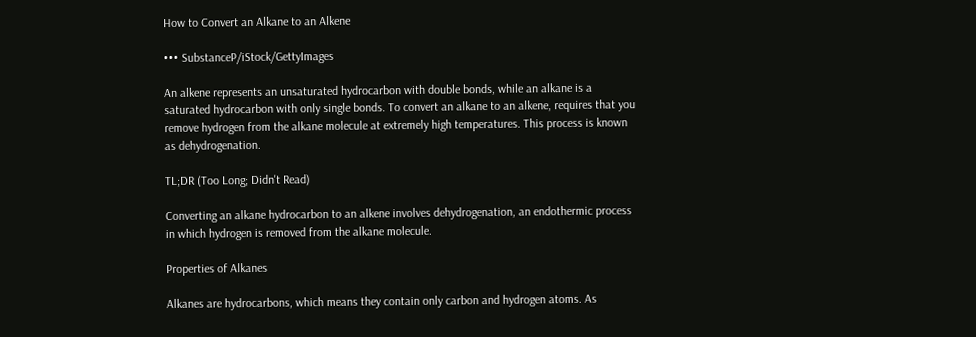How to Convert an Alkane to an Alkene

••• SubstanceP/iStock/GettyImages

An alkene represents an unsaturated hydrocarbon with double bonds, while an alkane is a saturated hydrocarbon with only single bonds. To convert an alkane to an alkene, requires that you remove hydrogen from the alkane molecule at extremely high temperatures. This process is known as dehydrogenation.

TL;DR (Too Long; Didn't Read)

Converting an alkane hydrocarbon to an alkene involves dehydrogenation, an endothermic process in which hydrogen is removed from the alkane molecule.

Properties of Alkanes

Alkanes are hydrocarbons, which means they contain only carbon and hydrogen atoms. As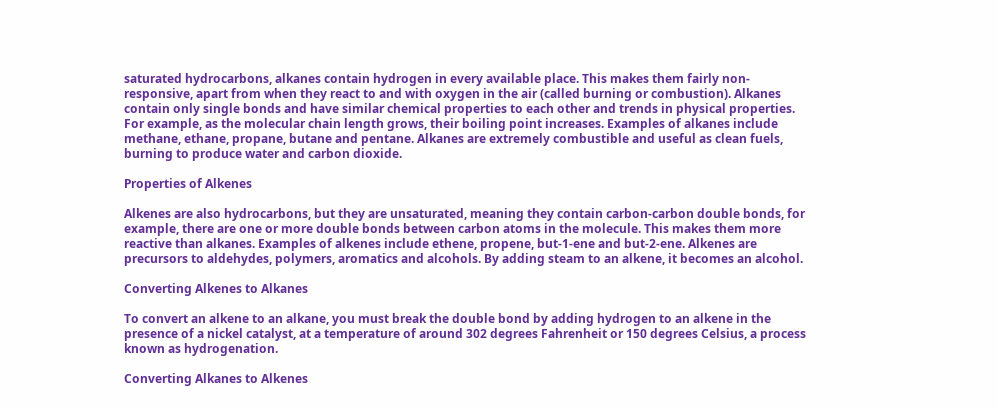saturated hydrocarbons, alkanes contain hydrogen in every available place. This makes them fairly non-responsive, apart from when they react to and with oxygen in the air (called burning or combustion). Alkanes contain only single bonds and have similar chemical properties to each other and trends in physical properties. For example, as the molecular chain length grows, their boiling point increases. Examples of alkanes include methane, ethane, propane, butane and pentane. Alkanes are extremely combustible and useful as clean fuels, burning to produce water and carbon dioxide.

Properties of Alkenes

Alkenes are also hydrocarbons, but they are unsaturated, meaning they contain carbon-carbon double bonds, for example, there are one or more double bonds between carbon atoms in the molecule. This makes them more reactive than alkanes. Examples of alkenes include ethene, propene, but-1-ene and but-2-ene. Alkenes are precursors to aldehydes, polymers, aromatics and alcohols. By adding steam to an alkene, it becomes an alcohol.

Converting Alkenes to Alkanes

To convert an alkene to an alkane, you must break the double bond by adding hydrogen to an alkene in the presence of a nickel catalyst, at a temperature of around 302 degrees Fahrenheit or 150 degrees Celsius, a process known as hydrogenation.

Converting Alkanes to Alkenes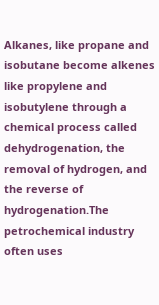Alkanes, like propane and isobutane become alkenes like propylene and isobutylene through a chemical process called dehydrogenation, the removal of hydrogen, and the reverse of hydrogenation.The petrochemical industry often uses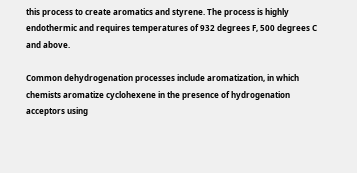this process to create aromatics and styrene. The process is highly endothermic and requires temperatures of 932 degrees F, 500 degrees C and above.

Common dehydrogenation processes include aromatization, in which chemists aromatize cyclohexene in the presence of hydrogenation acceptors using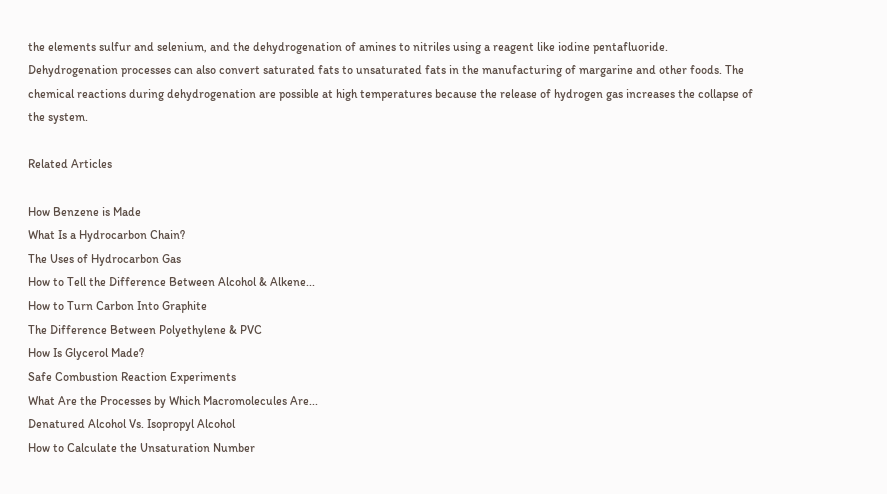the elements sulfur and selenium, and the dehydrogenation of amines to nitriles using a reagent like iodine pentafluoride. Dehydrogenation processes can also convert saturated fats to unsaturated fats in the manufacturing of margarine and other foods. The chemical reactions during dehydrogenation are possible at high temperatures because the release of hydrogen gas increases the collapse of the system.

Related Articles

How Benzene is Made
What Is a Hydrocarbon Chain?
The Uses of Hydrocarbon Gas
How to Tell the Difference Between Alcohol & Alkene...
How to Turn Carbon Into Graphite
The Difference Between Polyethylene & PVC
How Is Glycerol Made?
Safe Combustion Reaction Experiments
What Are the Processes by Which Macromolecules Are...
Denatured Alcohol Vs. Isopropyl Alcohol
How to Calculate the Unsaturation Number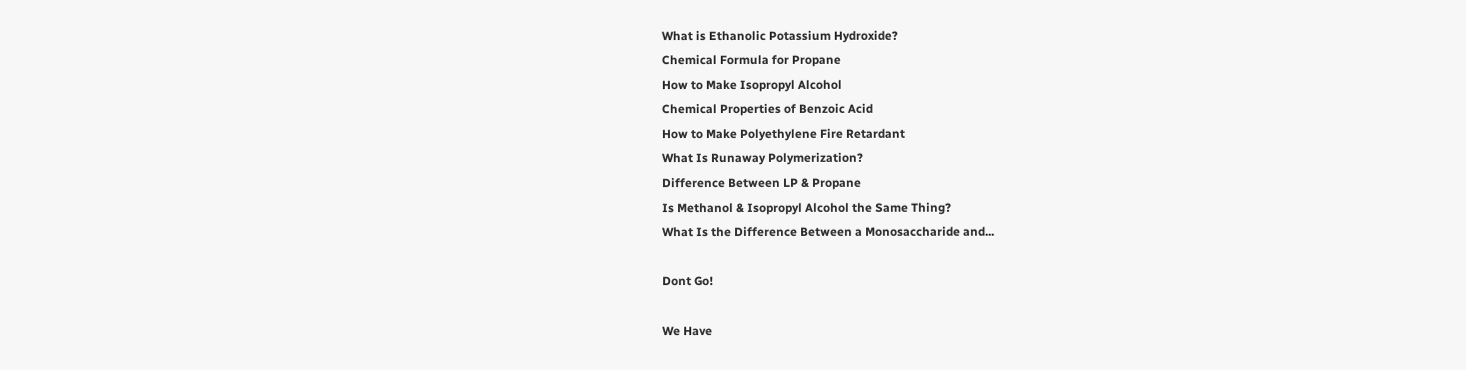What is Ethanolic Potassium Hydroxide?
Chemical Formula for Propane
How to Make Isopropyl Alcohol
Chemical Properties of Benzoic Acid
How to Make Polyethylene Fire Retardant
What Is Runaway Polymerization?
Difference Between LP & Propane
Is Methanol & Isopropyl Alcohol the Same Thing?
What Is the Difference Between a Monosaccharide and...

Dont Go!

We Have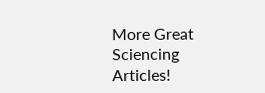More Great Sciencing Articles!